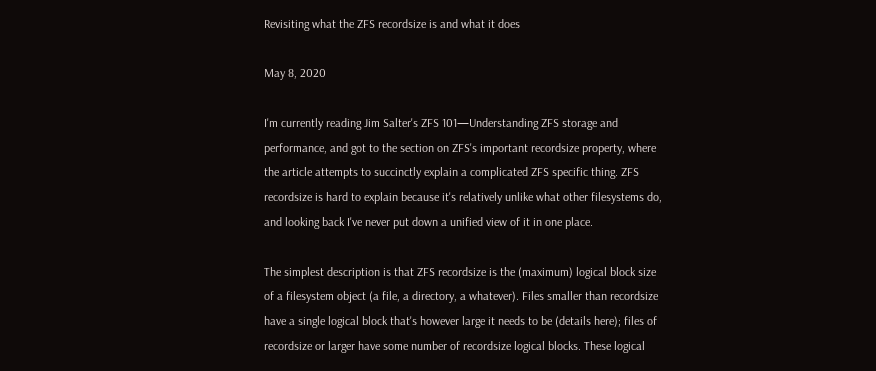Revisiting what the ZFS recordsize is and what it does

May 8, 2020

I'm currently reading Jim Salter's ZFS 101—Understanding ZFS storage and performance, and got to the section on ZFS's important recordsize property, where the article attempts to succinctly explain a complicated ZFS specific thing. ZFS recordsize is hard to explain because it's relatively unlike what other filesystems do, and looking back I've never put down a unified view of it in one place.

The simplest description is that ZFS recordsize is the (maximum) logical block size of a filesystem object (a file, a directory, a whatever). Files smaller than recordsize have a single logical block that's however large it needs to be (details here); files of recordsize or larger have some number of recordsize logical blocks. These logical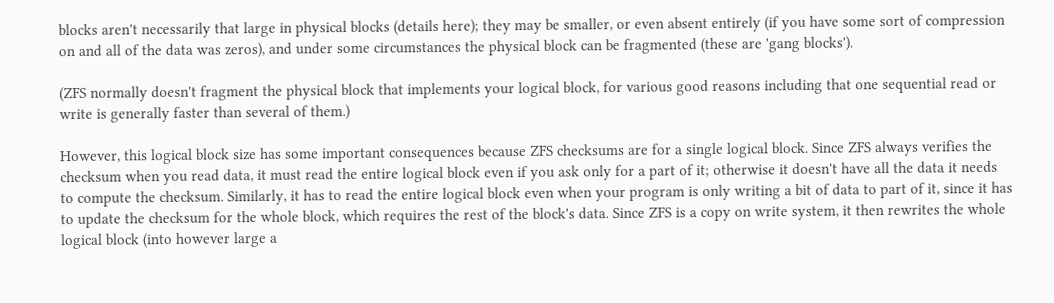blocks aren't necessarily that large in physical blocks (details here); they may be smaller, or even absent entirely (if you have some sort of compression on and all of the data was zeros), and under some circumstances the physical block can be fragmented (these are 'gang blocks').

(ZFS normally doesn't fragment the physical block that implements your logical block, for various good reasons including that one sequential read or write is generally faster than several of them.)

However, this logical block size has some important consequences because ZFS checksums are for a single logical block. Since ZFS always verifies the checksum when you read data, it must read the entire logical block even if you ask only for a part of it; otherwise it doesn't have all the data it needs to compute the checksum. Similarly, it has to read the entire logical block even when your program is only writing a bit of data to part of it, since it has to update the checksum for the whole block, which requires the rest of the block's data. Since ZFS is a copy on write system, it then rewrites the whole logical block (into however large a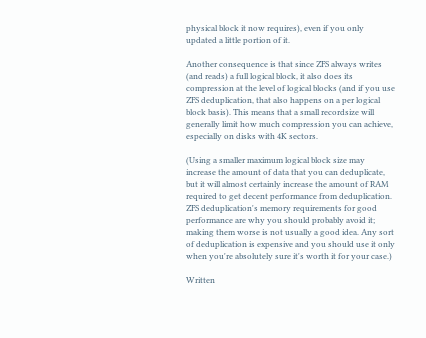physical block it now requires), even if you only updated a little portion of it.

Another consequence is that since ZFS always writes (and reads) a full logical block, it also does its compression at the level of logical blocks (and if you use ZFS deduplication, that also happens on a per logical block basis). This means that a small recordsize will generally limit how much compression you can achieve, especially on disks with 4K sectors.

(Using a smaller maximum logical block size may increase the amount of data that you can deduplicate, but it will almost certainly increase the amount of RAM required to get decent performance from deduplication. ZFS deduplication's memory requirements for good performance are why you should probably avoid it; making them worse is not usually a good idea. Any sort of deduplication is expensive and you should use it only when you're absolutely sure it's worth it for your case.)

Written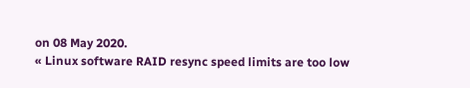on 08 May 2020.
« Linux software RAID resync speed limits are too low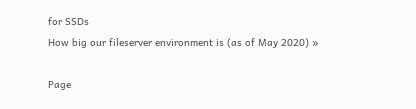for SSDs
How big our fileserver environment is (as of May 2020) »

Page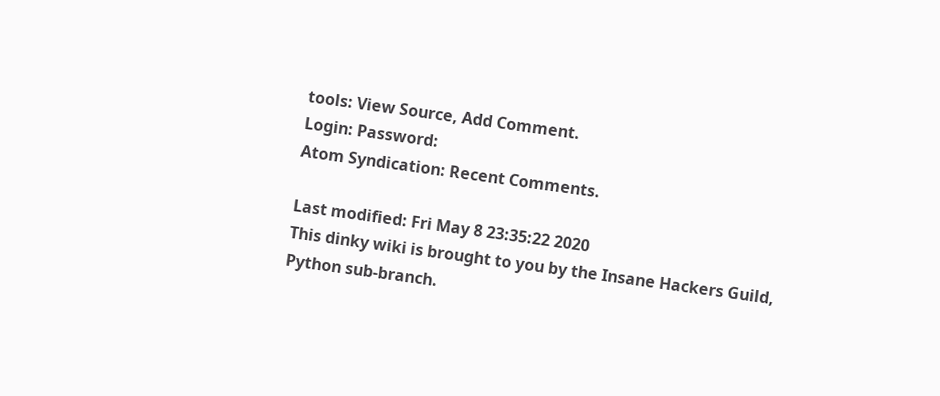tools: View Source, Add Comment.
Login: Password:
Atom Syndication: Recent Comments.

Last modified: Fri May 8 23:35:22 2020
This dinky wiki is brought to you by the Insane Hackers Guild, Python sub-branch.